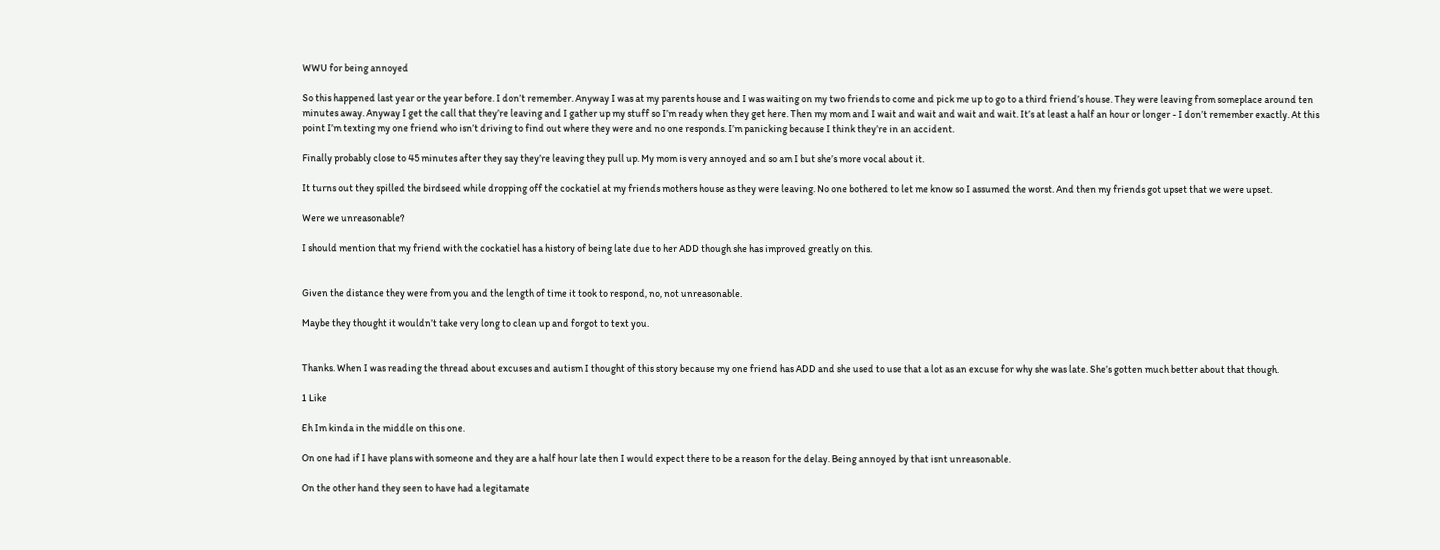WWU for being annoyed

So this happened last year or the year before. I don’t remember. Anyway I was at my parents house and I was waiting on my two friends to come and pick me up to go to a third friend’s house. They were leaving from someplace around ten minutes away. Anyway I get the call that they’re leaving and I gather up my stuff so I’m ready when they get here. Then my mom and I wait and wait and wait and wait. It’s at least a half an hour or longer - I don’t remember exactly. At this point I’m texting my one friend who isn’t driving to find out where they were and no one responds. I’m panicking because I think they’re in an accident.

Finally probably close to 45 minutes after they say they’re leaving they pull up. My mom is very annoyed and so am I but she’s more vocal about it.

It turns out they spilled the birdseed while dropping off the cockatiel at my friends mothers house as they were leaving. No one bothered to let me know so I assumed the worst. And then my friends got upset that we were upset.

Were we unreasonable?

I should mention that my friend with the cockatiel has a history of being late due to her ADD though she has improved greatly on this.


Given the distance they were from you and the length of time it took to respond, no, not unreasonable.

Maybe they thought it wouldn’t take very long to clean up and forgot to text you.


Thanks. When I was reading the thread about excuses and autism I thought of this story because my one friend has ADD and she used to use that a lot as an excuse for why she was late. She’s gotten much better about that though.

1 Like

Eh Im kinda in the middle on this one.

On one had if I have plans with someone and they are a half hour late then I would expect there to be a reason for the delay. Being annoyed by that isnt unreasonable.

On the other hand they seen to have had a legitamate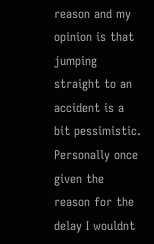reason and my opinion is that jumping straight to an accident is a bit pessimistic. Personally once given the reason for the delay I wouldnt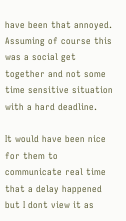have been that annoyed. Assuming of course this was a social get together and not some time sensitive situation with a hard deadline.

It would have been nice for them to communicate real time that a delay happened but I dont view it as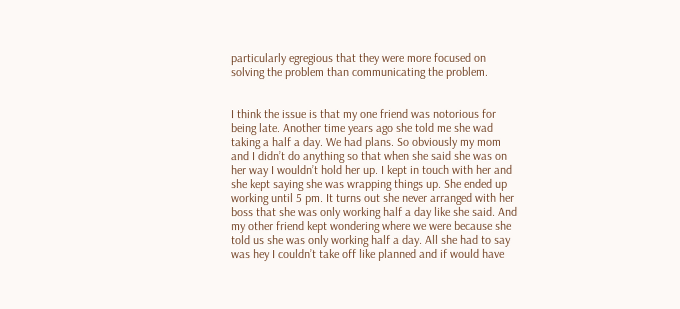particularly egregious that they were more focused on solving the problem than communicating the problem.


I think the issue is that my one friend was notorious for being late. Another time years ago she told me she wad taking a half a day. We had plans. So obviously my mom and I didn’t do anything so that when she said she was on her way I wouldn’t hold her up. I kept in touch with her and she kept saying she was wrapping things up. She ended up working until 5 pm. It turns out she never arranged with her boss that she was only working half a day like she said. And my other friend kept wondering where we were because she told us she was only working half a day. All she had to say was hey I couldn’t take off like planned and if would have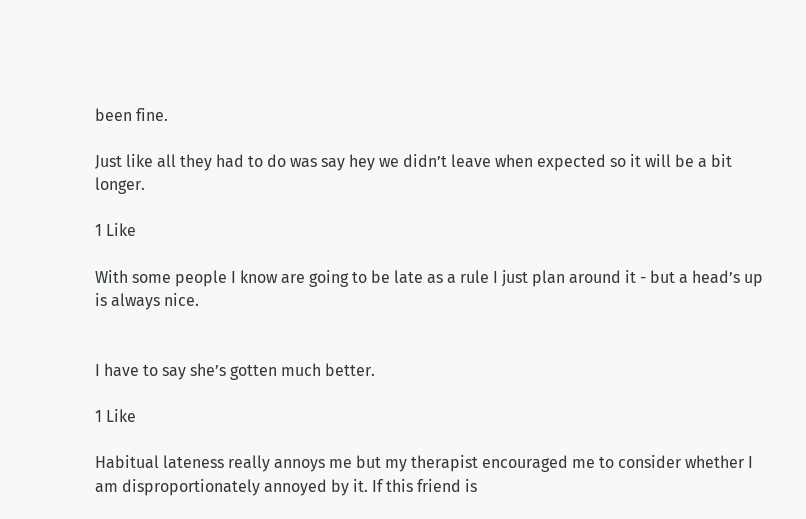been fine.

Just like all they had to do was say hey we didn’t leave when expected so it will be a bit longer.

1 Like

With some people I know are going to be late as a rule I just plan around it - but a head’s up is always nice.


I have to say she’s gotten much better.

1 Like

Habitual lateness really annoys me but my therapist encouraged me to consider whether I am disproportionately annoyed by it. If this friend is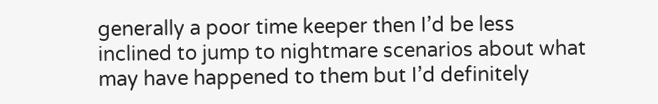generally a poor time keeper then I’d be less inclined to jump to nightmare scenarios about what may have happened to them but I’d definitely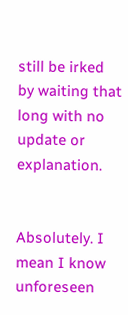still be irked by waiting that long with no update or explanation.


Absolutely. I mean I know unforeseen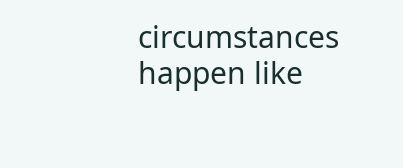circumstances happen like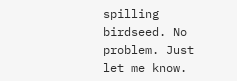spilling birdseed. No problem. Just let me know.